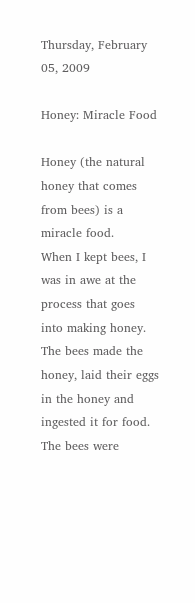Thursday, February 05, 2009

Honey: Miracle Food

Honey (the natural honey that comes from bees) is a miracle food.
When I kept bees, I was in awe at the process that goes into making honey.  The bees made the honey, laid their eggs in the honey and ingested it for food.  The bees were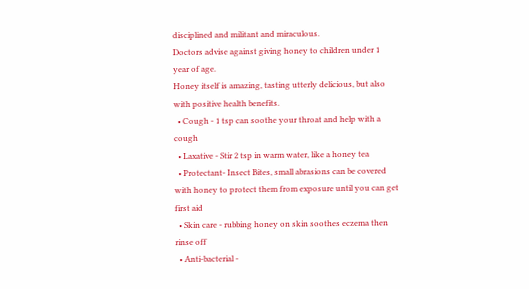disciplined and militant and miraculous.
Doctors advise against giving honey to children under 1 year of age.
Honey itself is amazing, tasting utterly delicious, but also with positive health benefits.
  • Cough - 1 tsp can soothe your throat and help with a cough
  • Laxative - Stir 2 tsp in warm water, like a honey tea
  • Protectant- Insect Bites, small abrasions can be covered with honey to protect them from exposure until you can get first aid
  • Skin care - rubbing honey on skin soothes eczema then rinse off
  • Anti-bacterial -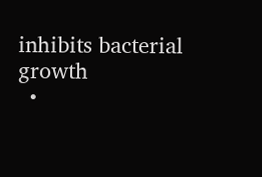inhibits bacterial growth
  •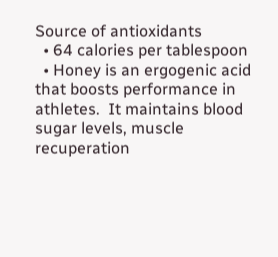Source of antioxidants
  • 64 calories per tablespoon
  • Honey is an ergogenic acid that boosts performance in athletes.  It maintains blood sugar levels, muscle recuperation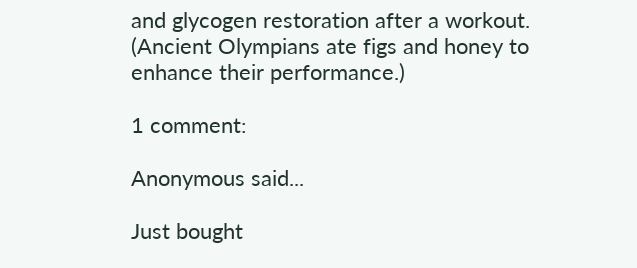and glycogen restoration after a workout. (Ancient Olympians ate figs and honey to enhance their performance.)

1 comment:

Anonymous said...

Just bought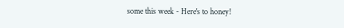some this week - Here's to honey!